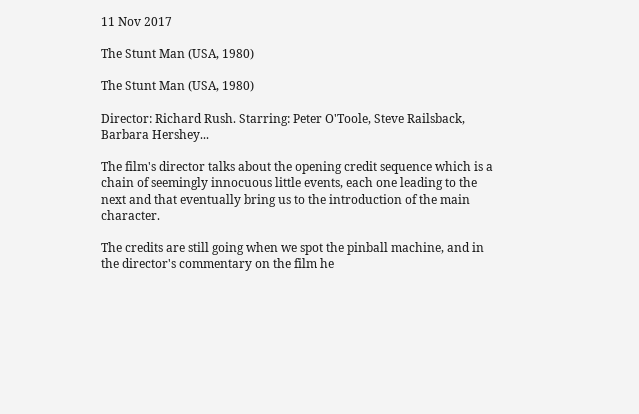11 Nov 2017

The Stunt Man (USA, 1980)

The Stunt Man (USA, 1980)

Director: Richard Rush. Starring: Peter O'Toole, Steve Railsback, Barbara Hershey...

The film's director talks about the opening credit sequence which is a chain of seemingly innocuous little events, each one leading to the next and that eventually bring us to the introduction of the main character.

The credits are still going when we spot the pinball machine, and in the director's commentary on the film he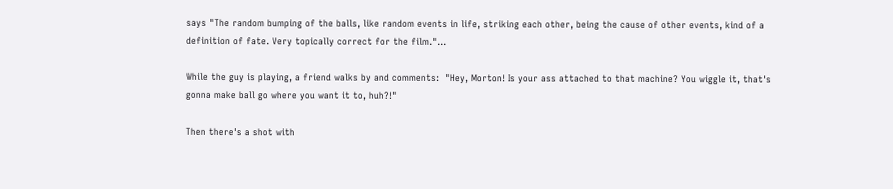says "The random bumping of the balls, like random events in life, striking each other, being the cause of other events, kind of a definition of fate. Very topically correct for the film."...

While the guy is playing, a friend walks by and comments:  "Hey, Morton! Is your ass attached to that machine? You wiggle it, that's gonna make ball go where you want it to, huh?!"

Then there's a shot with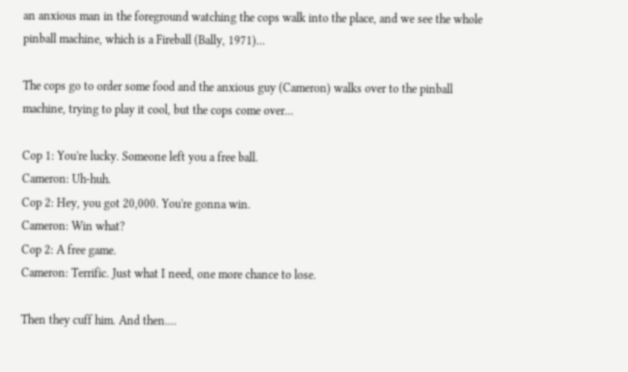an anxious man in the foreground watching the cops walk into the place, and we see the whole pinball machine, which is a Fireball (Bally, 1971)...

The cops go to order some food and the anxious guy (Cameron) walks over to the pinball machine, trying to play it cool, but the cops come over...

Cop 1: You're lucky. Someone left you a free ball.
Cameron: Uh-huh.
Cop 2: Hey, you got 20,000. You're gonna win.
Cameron: Win what?
Cop 2: A free game.
Cameron: Terrific. Just what I need, one more chance to lose.

Then they cuff him. And then....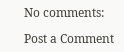No comments:

Post a Comment